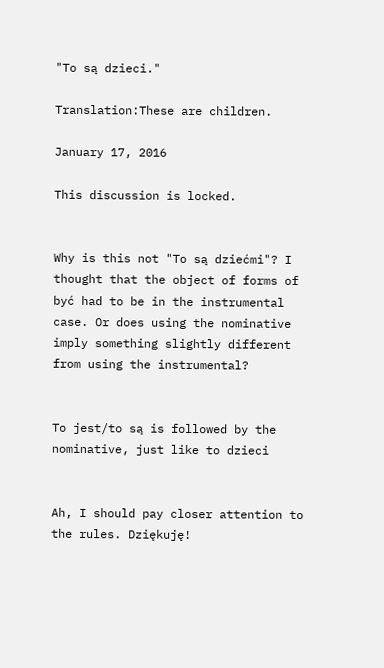"To są dzieci."

Translation:These are children.

January 17, 2016

This discussion is locked.


Why is this not "To są dziećmi"? I thought that the object of forms of być had to be in the instrumental case. Or does using the nominative imply something slightly different from using the instrumental?


To jest/to są is followed by the nominative, just like to dzieci


Ah, I should pay closer attention to the rules. Dziękuję!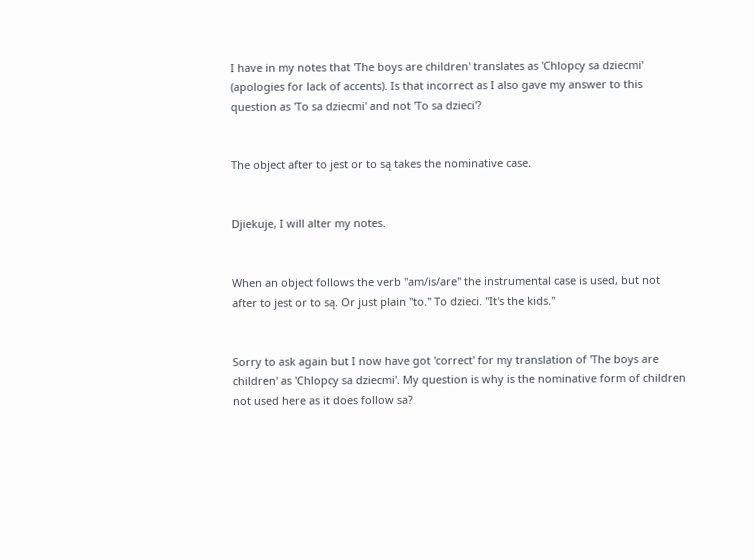I have in my notes that 'The boys are children' translates as 'Chlopcy sa dziecmi' (apologies for lack of accents). Is that incorrect as I also gave my answer to this question as 'To sa dziecmi' and not 'To sa dzieci'?


The object after to jest or to są takes the nominative case.


Djiekuje, I will alter my notes.


When an object follows the verb "am/is/are" the instrumental case is used, but not after to jest or to są. Or just plain "to." To dzieci. "It's the kids."


Sorry to ask again but I now have got 'correct' for my translation of 'The boys are children' as 'Chlopcy sa dziecmi'. My question is why is the nominative form of children not used here as it does follow sa?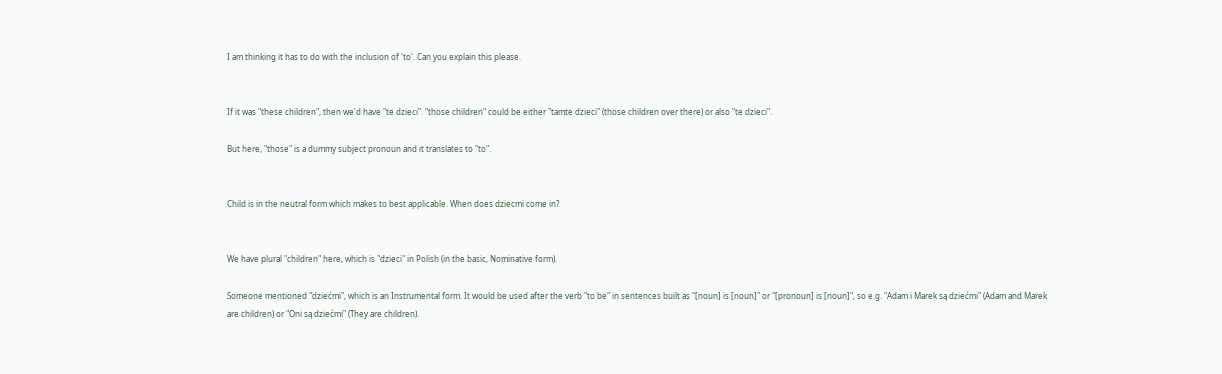I am thinking it has to do with the inclusion of 'to'. Can you explain this please.


If it was "these children", then we'd have "te dzieci". "those children" could be either "tamte dzieci" (those children over there) or also "te dzieci".

But here, "those" is a dummy subject pronoun and it translates to "to".


Child is in the neutral form which makes to best applicable. When does dziecmi come in?


We have plural "children" here, which is "dzieci" in Polish (in the basic, Nominative form).

Someone mentioned "dziećmi", which is an Instrumental form. It would be used after the verb "to be" in sentences built as "[noun] is [noun]" or "[pronoun] is [noun]", so e.g. "Adam i Marek są dziećmi" (Adam and Marek are children) or "Oni są dziećmi" (They are children).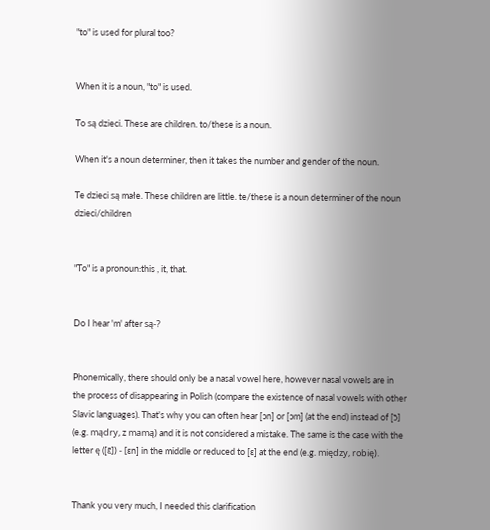"to" is used for plural too?


When it is a noun, "to" is used.

To są dzieci. These are children. to/these is a noun.

When it's a noun determiner, then it takes the number and gender of the noun.

Te dzieci są małe. These children are little. te/these is a noun determiner of the noun dzieci/children


"To" is a pronoun:this , it, that.


Do I hear 'm' after są-?


Phonemically, there should only be a nasal vowel here, however nasal vowels are in the process of disappearing in Polish (compare the existence of nasal vowels with other Slavic languages). That's why you can often hear [ɔn] or [ɔm] (at the end) instead of [ɔ̃] (e.g. mądry, z mamą) and it is not considered a mistake. The same is the case with the letter ę ([ɛ̃]) - [ɛn] in the middle or reduced to [ɛ] at the end (e.g. między, robię).


Thank you very much, I needed this clarification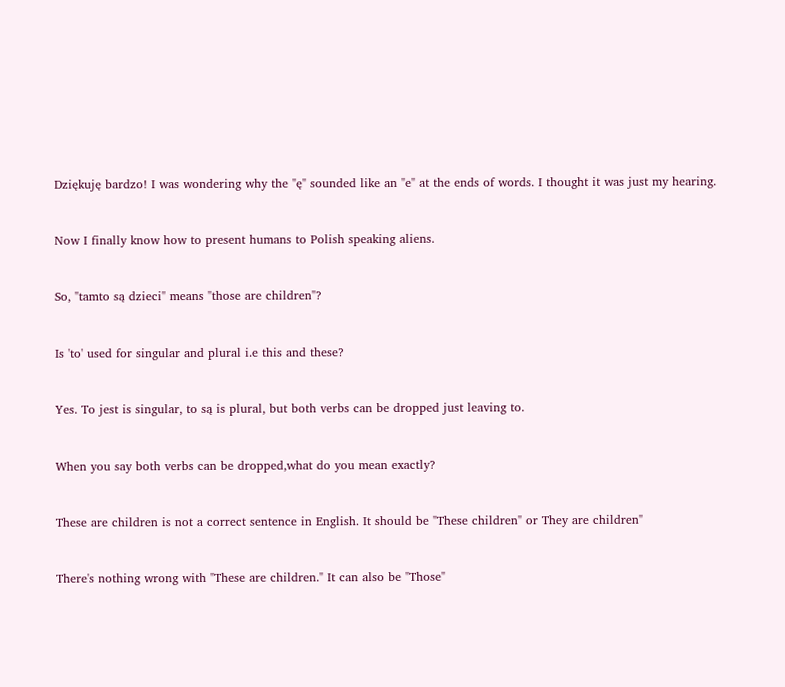Dziękuję bardzo! I was wondering why the "ę" sounded like an "e" at the ends of words. I thought it was just my hearing.


Now I finally know how to present humans to Polish speaking aliens.


So, "tamto są dzieci" means "those are children"?


Is 'to' used for singular and plural i.e this and these?


Yes. To jest is singular, to są is plural, but both verbs can be dropped just leaving to.


When you say both verbs can be dropped,what do you mean exactly?


These are children is not a correct sentence in English. It should be "These children" or They are children"


There's nothing wrong with "These are children." It can also be "Those"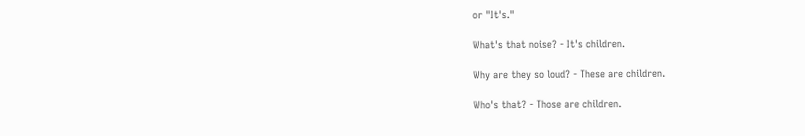or "It's."

What's that noise? - It's children.

Why are they so loud? - These are children.

Who's that? - Those are children.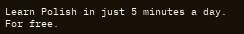Learn Polish in just 5 minutes a day. For free.